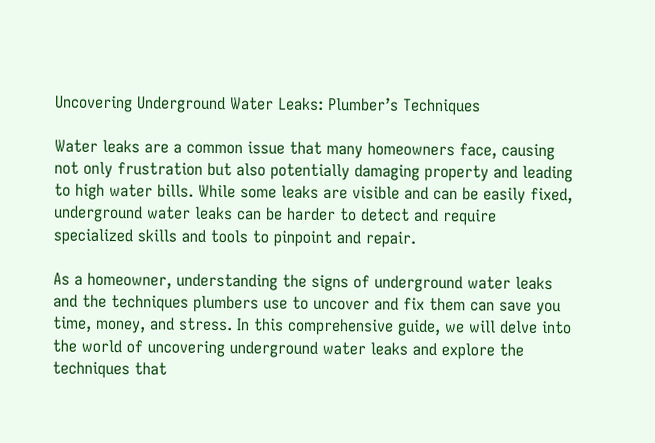Uncovering Underground Water Leaks: Plumber’s Techniques

Water leaks are a common issue that many homeowners face, causing not only frustration but also potentially damaging property and leading to high water bills. While some leaks are visible and can be easily fixed, underground water leaks can be harder to detect and require specialized skills and tools to pinpoint and repair.

As a homeowner, understanding the signs of underground water leaks and the techniques plumbers use to uncover and fix them can save you time, money, and stress. In this comprehensive guide, we will delve into the world of uncovering underground water leaks and explore the techniques that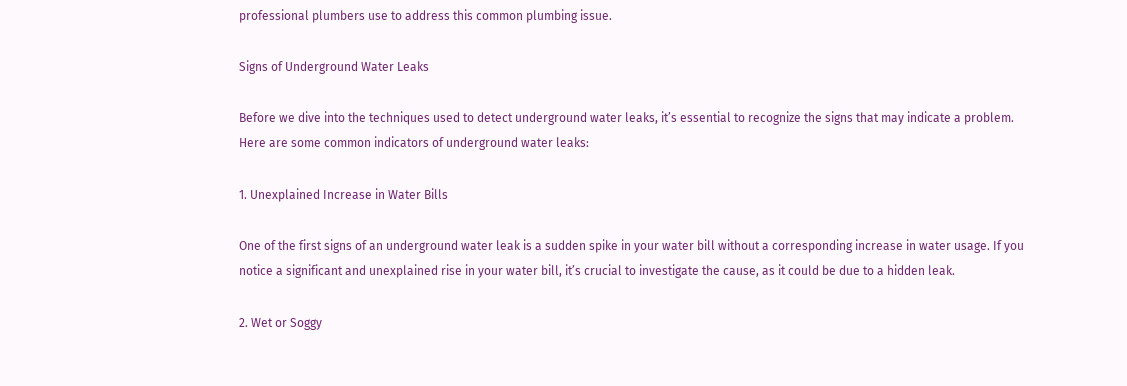professional plumbers use to address this common plumbing issue.

Signs of Underground Water Leaks

Before we dive into the techniques used to detect underground water leaks, it’s essential to recognize the signs that may indicate a problem. Here are some common indicators of underground water leaks:

1. Unexplained Increase in Water Bills

One of the first signs of an underground water leak is a sudden spike in your water bill without a corresponding increase in water usage. If you notice a significant and unexplained rise in your water bill, it’s crucial to investigate the cause, as it could be due to a hidden leak.

2. Wet or Soggy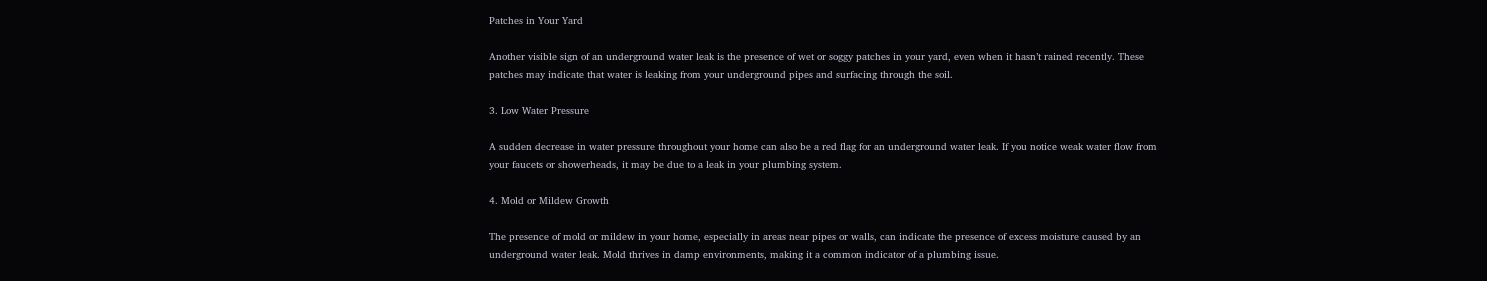Patches in Your Yard

Another visible sign of an underground water leak is the presence of wet or soggy patches in your yard, even when it hasn’t rained recently. These patches may indicate that water is leaking from your underground pipes and surfacing through the soil.

3. Low Water Pressure

A sudden decrease in water pressure throughout your home can also be a red flag for an underground water leak. If you notice weak water flow from your faucets or showerheads, it may be due to a leak in your plumbing system.

4. Mold or Mildew Growth

The presence of mold or mildew in your home, especially in areas near pipes or walls, can indicate the presence of excess moisture caused by an underground water leak. Mold thrives in damp environments, making it a common indicator of a plumbing issue.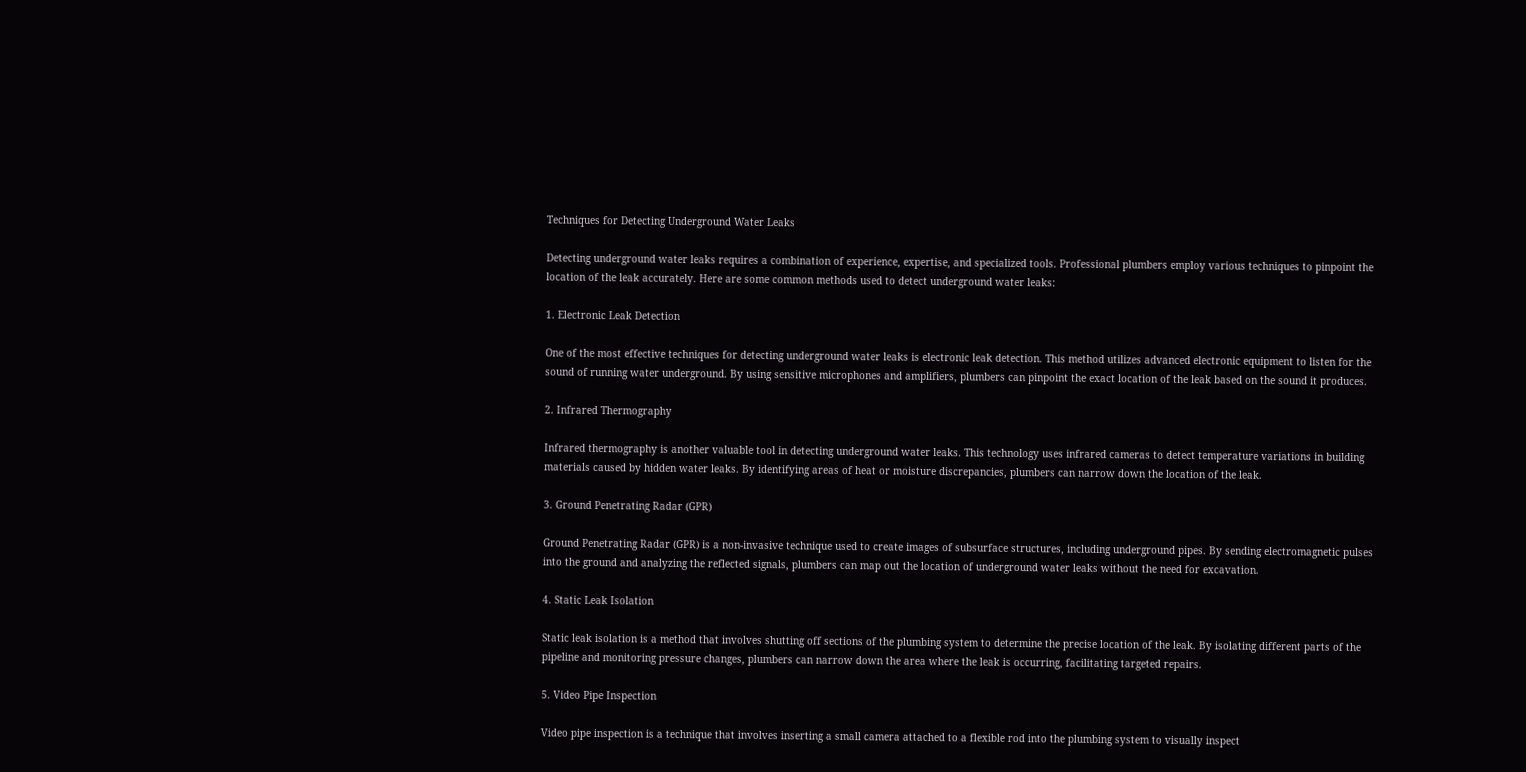Techniques for Detecting Underground Water Leaks

Detecting underground water leaks requires a combination of experience, expertise, and specialized tools. Professional plumbers employ various techniques to pinpoint the location of the leak accurately. Here are some common methods used to detect underground water leaks:

1. Electronic Leak Detection

One of the most effective techniques for detecting underground water leaks is electronic leak detection. This method utilizes advanced electronic equipment to listen for the sound of running water underground. By using sensitive microphones and amplifiers, plumbers can pinpoint the exact location of the leak based on the sound it produces.

2. Infrared Thermography

Infrared thermography is another valuable tool in detecting underground water leaks. This technology uses infrared cameras to detect temperature variations in building materials caused by hidden water leaks. By identifying areas of heat or moisture discrepancies, plumbers can narrow down the location of the leak.

3. Ground Penetrating Radar (GPR)

Ground Penetrating Radar (GPR) is a non-invasive technique used to create images of subsurface structures, including underground pipes. By sending electromagnetic pulses into the ground and analyzing the reflected signals, plumbers can map out the location of underground water leaks without the need for excavation.

4. Static Leak Isolation

Static leak isolation is a method that involves shutting off sections of the plumbing system to determine the precise location of the leak. By isolating different parts of the pipeline and monitoring pressure changes, plumbers can narrow down the area where the leak is occurring, facilitating targeted repairs.

5. Video Pipe Inspection

Video pipe inspection is a technique that involves inserting a small camera attached to a flexible rod into the plumbing system to visually inspect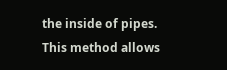the inside of pipes. This method allows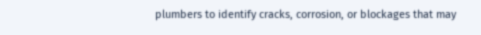plumbers to identify cracks, corrosion, or blockages that may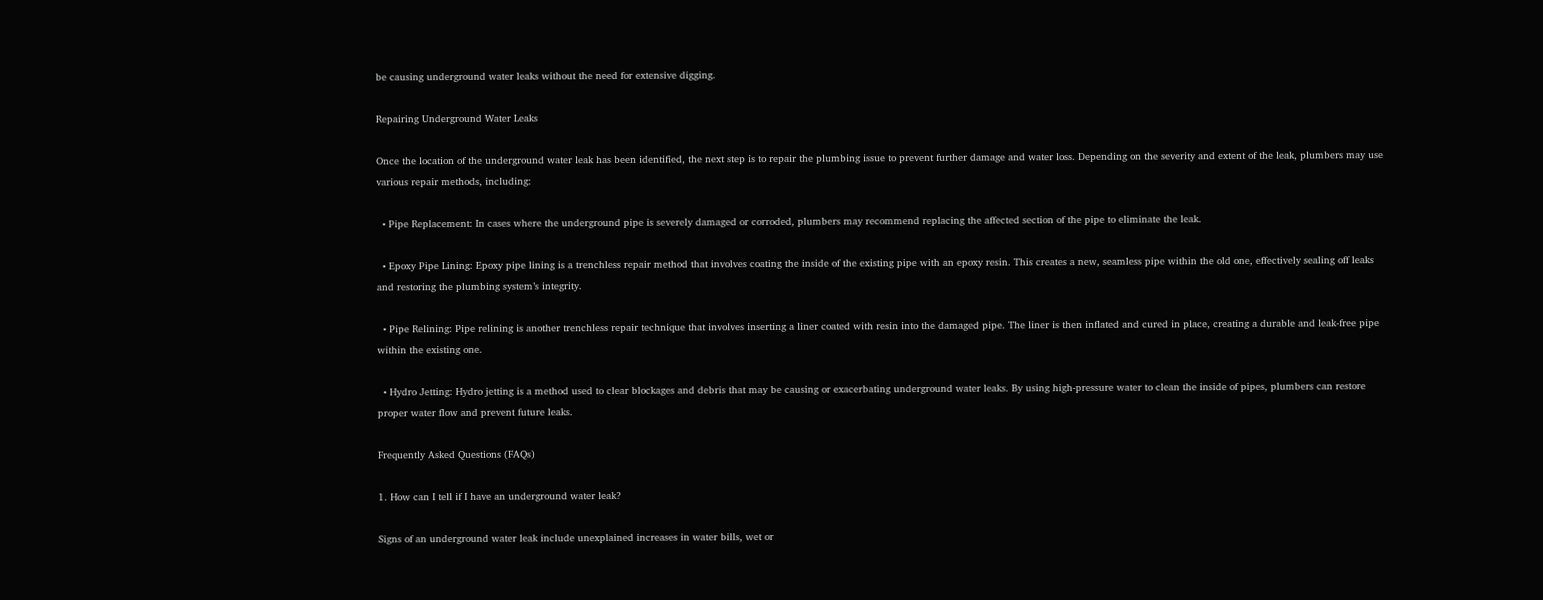be causing underground water leaks without the need for extensive digging.

Repairing Underground Water Leaks

Once the location of the underground water leak has been identified, the next step is to repair the plumbing issue to prevent further damage and water loss. Depending on the severity and extent of the leak, plumbers may use various repair methods, including:

  • Pipe Replacement: In cases where the underground pipe is severely damaged or corroded, plumbers may recommend replacing the affected section of the pipe to eliminate the leak.

  • Epoxy Pipe Lining: Epoxy pipe lining is a trenchless repair method that involves coating the inside of the existing pipe with an epoxy resin. This creates a new, seamless pipe within the old one, effectively sealing off leaks and restoring the plumbing system’s integrity.

  • Pipe Relining: Pipe relining is another trenchless repair technique that involves inserting a liner coated with resin into the damaged pipe. The liner is then inflated and cured in place, creating a durable and leak-free pipe within the existing one.

  • Hydro Jetting: Hydro jetting is a method used to clear blockages and debris that may be causing or exacerbating underground water leaks. By using high-pressure water to clean the inside of pipes, plumbers can restore proper water flow and prevent future leaks.

Frequently Asked Questions (FAQs)

1. How can I tell if I have an underground water leak?

Signs of an underground water leak include unexplained increases in water bills, wet or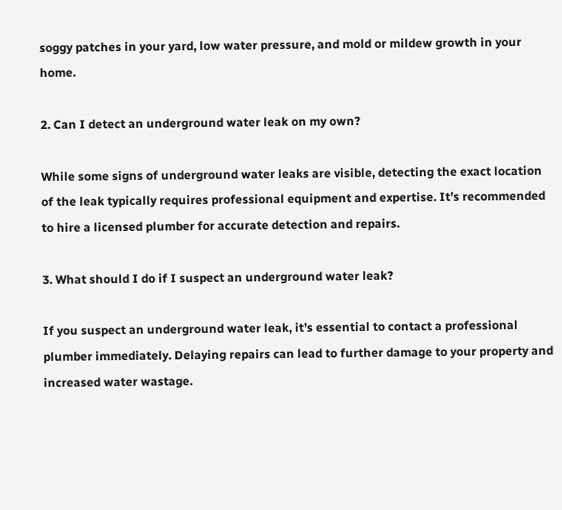soggy patches in your yard, low water pressure, and mold or mildew growth in your home.

2. Can I detect an underground water leak on my own?

While some signs of underground water leaks are visible, detecting the exact location of the leak typically requires professional equipment and expertise. It’s recommended to hire a licensed plumber for accurate detection and repairs.

3. What should I do if I suspect an underground water leak?

If you suspect an underground water leak, it’s essential to contact a professional plumber immediately. Delaying repairs can lead to further damage to your property and increased water wastage.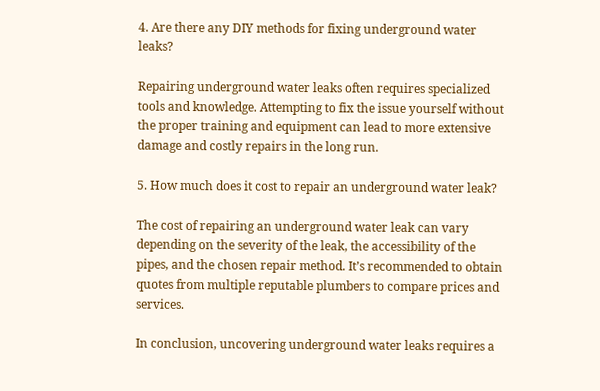4. Are there any DIY methods for fixing underground water leaks?

Repairing underground water leaks often requires specialized tools and knowledge. Attempting to fix the issue yourself without the proper training and equipment can lead to more extensive damage and costly repairs in the long run.

5. How much does it cost to repair an underground water leak?

The cost of repairing an underground water leak can vary depending on the severity of the leak, the accessibility of the pipes, and the chosen repair method. It’s recommended to obtain quotes from multiple reputable plumbers to compare prices and services.

In conclusion, uncovering underground water leaks requires a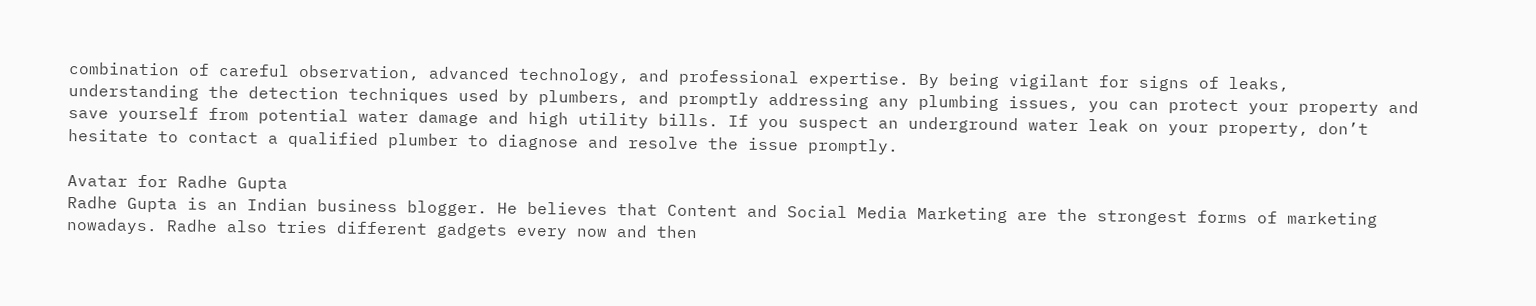combination of careful observation, advanced technology, and professional expertise. By being vigilant for signs of leaks, understanding the detection techniques used by plumbers, and promptly addressing any plumbing issues, you can protect your property and save yourself from potential water damage and high utility bills. If you suspect an underground water leak on your property, don’t hesitate to contact a qualified plumber to diagnose and resolve the issue promptly.

Avatar for Radhe Gupta
Radhe Gupta is an Indian business blogger. He believes that Content and Social Media Marketing are the strongest forms of marketing nowadays. Radhe also tries different gadgets every now and then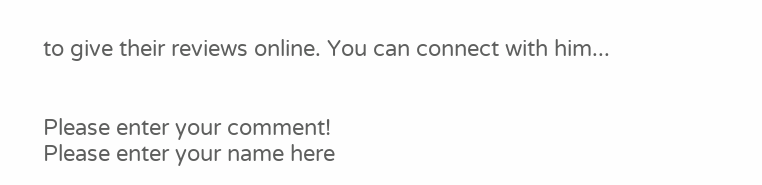to give their reviews online. You can connect with him...


Please enter your comment!
Please enter your name here